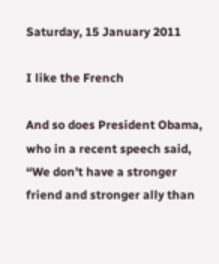Saturday, 15 January 2011

I like the French

And so does President Obama, who in a recent speech said, “We don’t have a stronger friend and stronger ally than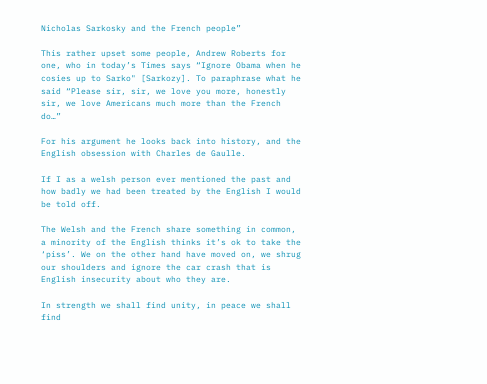Nicholas Sarkosky and the French people”

This rather upset some people, Andrew Roberts for one, who in today’s Times says “Ignore Obama when he cosies up to Sarko" [Sarkozy]. To paraphrase what he said “Please sir, sir, we love you more, honestly sir, we love Americans much more than the French do…”

For his argument he looks back into history, and the English obsession with Charles de Gaulle.

If I as a welsh person ever mentioned the past and how badly we had been treated by the English I would be told off.

The Welsh and the French share something in common, a minority of the English thinks it’s ok to take the ‘piss’. We on the other hand have moved on, we shrug our shoulders and ignore the car crash that is English insecurity about who they are.

In strength we shall find unity, in peace we shall find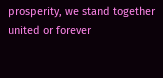prosperity, we stand together united or forever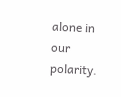alone in our polarity.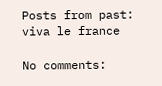Posts from past: viva le france

No comments: